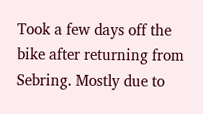Took a few days off the bike after returning from Sebring. Mostly due to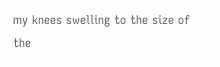my knees swelling to the size of the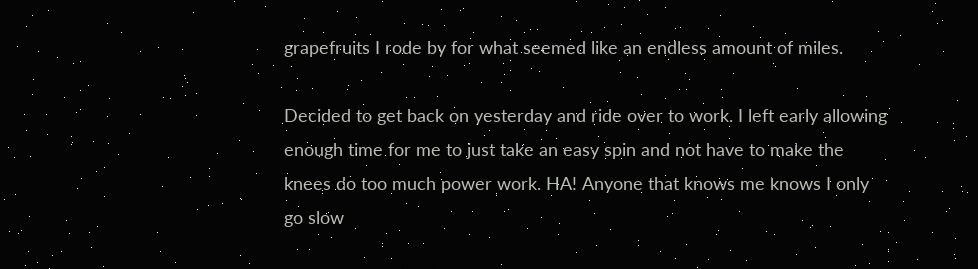grapefruits I rode by for what seemed like an endless amount of miles.

Decided to get back on yesterday and ride over to work. I left early allowing enough time for me to just take an easy spin and not have to make the knees do too much power work. HA! Anyone that knows me knows I only go slow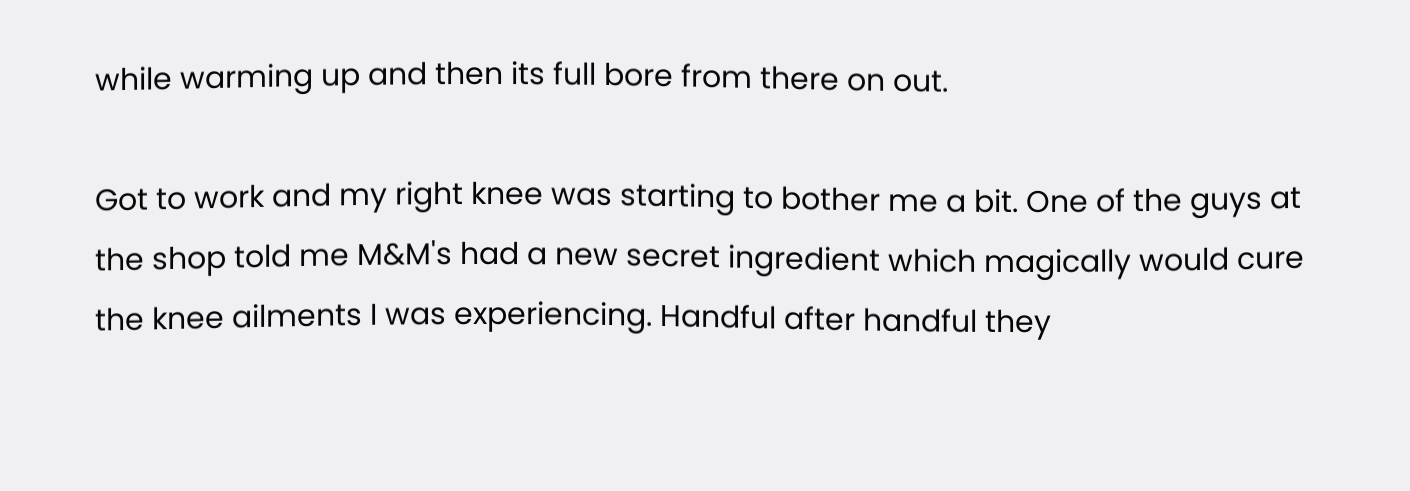while warming up and then its full bore from there on out.

Got to work and my right knee was starting to bother me a bit. One of the guys at the shop told me M&M's had a new secret ingredient which magically would cure the knee ailments I was experiencing. Handful after handful they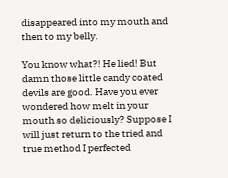disappeared into my mouth and then to my belly.

You know what?! He lied! But damn those little candy coated devils are good. Have you ever wondered how melt in your mouth so deliciously? Suppose I will just return to the tried and true method I perfected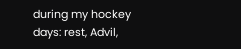during my hockey days: rest, Advil,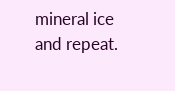mineral ice and repeat.